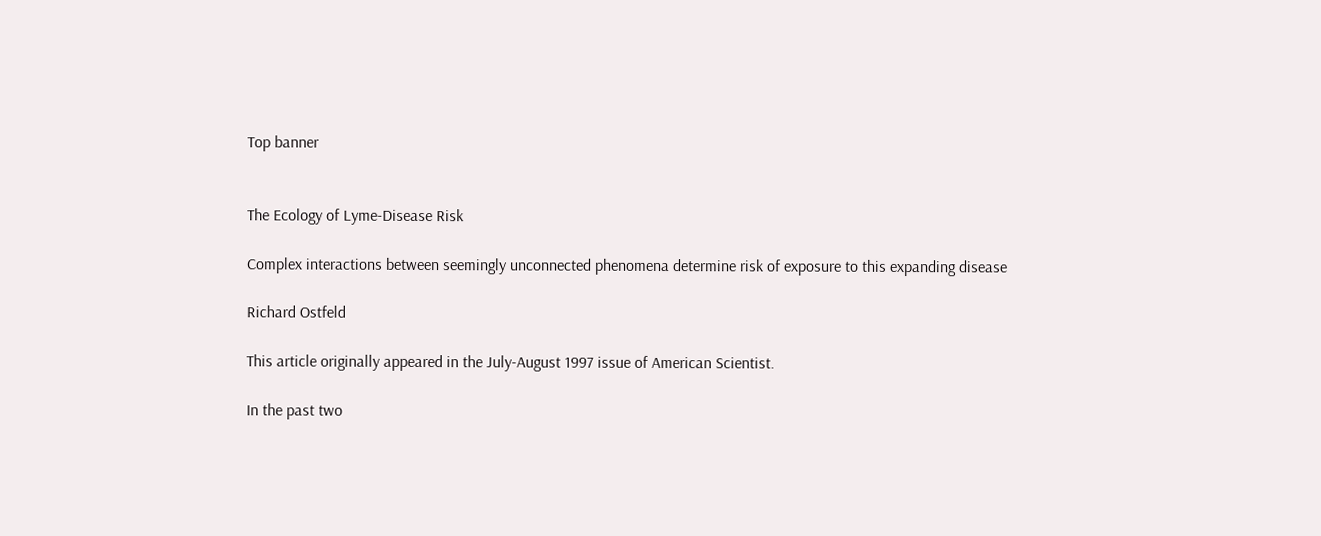Top banner


The Ecology of Lyme-Disease Risk

Complex interactions between seemingly unconnected phenomena determine risk of exposure to this expanding disease

Richard Ostfeld

This article originally appeared in the July-August 1997 issue of American Scientist.

In the past two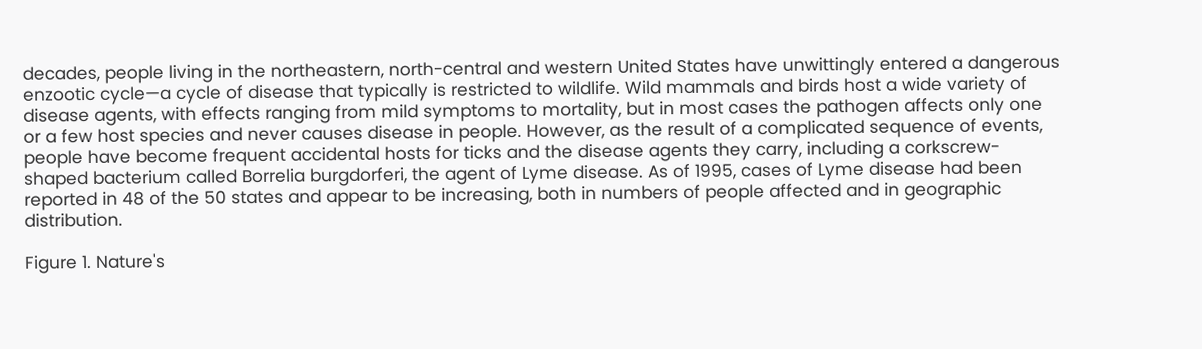decades, people living in the northeastern, north-central and western United States have unwittingly entered a dangerous enzootic cycle—a cycle of disease that typically is restricted to wildlife. Wild mammals and birds host a wide variety of disease agents, with effects ranging from mild symptoms to mortality, but in most cases the pathogen affects only one or a few host species and never causes disease in people. However, as the result of a complicated sequence of events, people have become frequent accidental hosts for ticks and the disease agents they carry, including a corkscrew-shaped bacterium called Borrelia burgdorferi, the agent of Lyme disease. As of 1995, cases of Lyme disease had been reported in 48 of the 50 states and appear to be increasing, both in numbers of people affected and in geographic distribution.

Figure 1. Nature's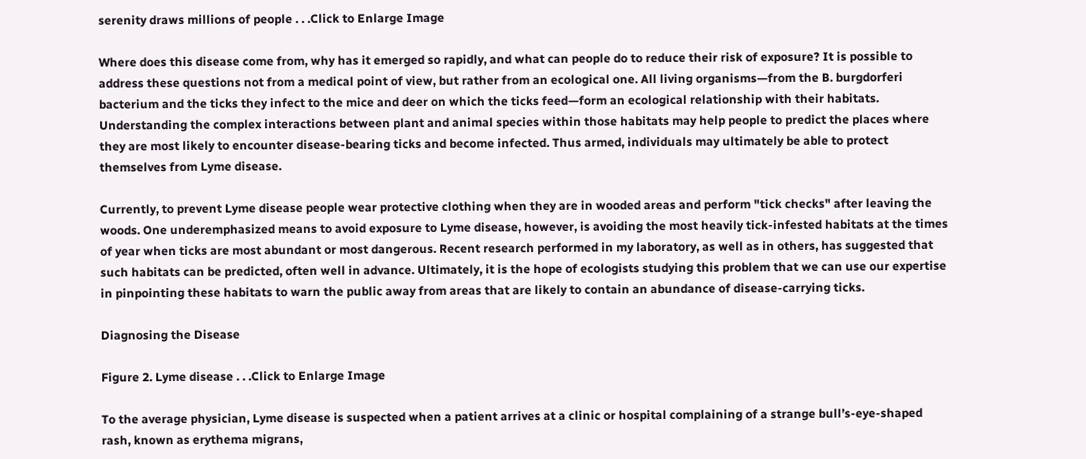serenity draws millions of people . . .Click to Enlarge Image

Where does this disease come from, why has it emerged so rapidly, and what can people do to reduce their risk of exposure? It is possible to address these questions not from a medical point of view, but rather from an ecological one. All living organisms—from the B. burgdorferi bacterium and the ticks they infect to the mice and deer on which the ticks feed—form an ecological relationship with their habitats. Understanding the complex interactions between plant and animal species within those habitats may help people to predict the places where they are most likely to encounter disease-bearing ticks and become infected. Thus armed, individuals may ultimately be able to protect themselves from Lyme disease.

Currently, to prevent Lyme disease people wear protective clothing when they are in wooded areas and perform "tick checks" after leaving the woods. One underemphasized means to avoid exposure to Lyme disease, however, is avoiding the most heavily tick-infested habitats at the times of year when ticks are most abundant or most dangerous. Recent research performed in my laboratory, as well as in others, has suggested that such habitats can be predicted, often well in advance. Ultimately, it is the hope of ecologists studying this problem that we can use our expertise in pinpointing these habitats to warn the public away from areas that are likely to contain an abundance of disease-carrying ticks.

Diagnosing the Disease

Figure 2. Lyme disease . . .Click to Enlarge Image

To the average physician, Lyme disease is suspected when a patient arrives at a clinic or hospital complaining of a strange bull’s-eye-shaped rash, known as erythema migrans,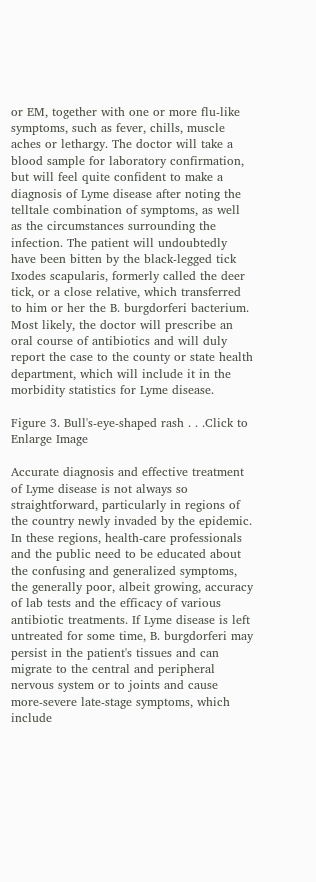or EM, together with one or more flu-like symptoms, such as fever, chills, muscle aches or lethargy. The doctor will take a blood sample for laboratory confirmation, but will feel quite confident to make a diagnosis of Lyme disease after noting the telltale combination of symptoms, as well as the circumstances surrounding the infection. The patient will undoubtedly have been bitten by the black-legged tick Ixodes scapularis, formerly called the deer tick, or a close relative, which transferred to him or her the B. burgdorferi bacterium. Most likely, the doctor will prescribe an oral course of antibiotics and will duly report the case to the county or state health department, which will include it in the morbidity statistics for Lyme disease.

Figure 3. Bull's-eye-shaped rash . . .Click to Enlarge Image

Accurate diagnosis and effective treatment of Lyme disease is not always so straightforward, particularly in regions of the country newly invaded by the epidemic. In these regions, health-care professionals and the public need to be educated about the confusing and generalized symptoms, the generally poor, albeit growing, accuracy of lab tests and the efficacy of various antibiotic treatments. If Lyme disease is left untreated for some time, B. burgdorferi may persist in the patient's tissues and can migrate to the central and peripheral nervous system or to joints and cause more-severe late-stage symptoms, which include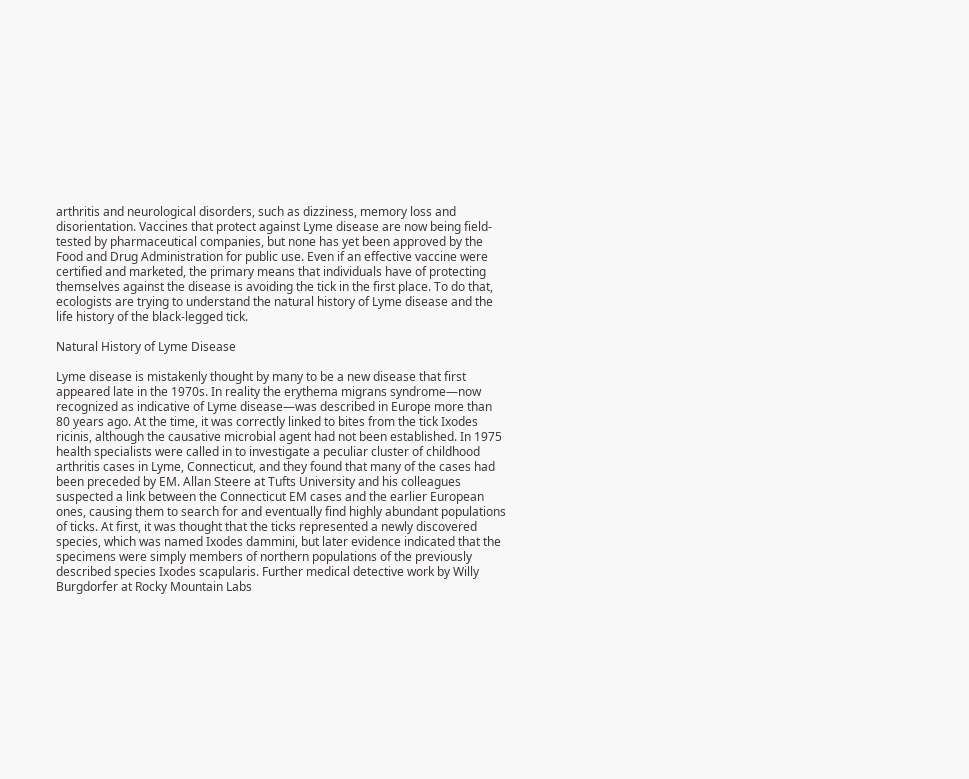arthritis and neurological disorders, such as dizziness, memory loss and disorientation. Vaccines that protect against Lyme disease are now being field-tested by pharmaceutical companies, but none has yet been approved by the Food and Drug Administration for public use. Even if an effective vaccine were certified and marketed, the primary means that individuals have of protecting themselves against the disease is avoiding the tick in the first place. To do that, ecologists are trying to understand the natural history of Lyme disease and the life history of the black-legged tick.

Natural History of Lyme Disease

Lyme disease is mistakenly thought by many to be a new disease that first appeared late in the 1970s. In reality the erythema migrans syndrome—now recognized as indicative of Lyme disease—was described in Europe more than 80 years ago. At the time, it was correctly linked to bites from the tick Ixodes ricinis, although the causative microbial agent had not been established. In 1975 health specialists were called in to investigate a peculiar cluster of childhood arthritis cases in Lyme, Connecticut, and they found that many of the cases had been preceded by EM. Allan Steere at Tufts University and his colleagues suspected a link between the Connecticut EM cases and the earlier European ones, causing them to search for and eventually find highly abundant populations of ticks. At first, it was thought that the ticks represented a newly discovered species, which was named Ixodes dammini, but later evidence indicated that the specimens were simply members of northern populations of the previously described species Ixodes scapularis. Further medical detective work by Willy Burgdorfer at Rocky Mountain Labs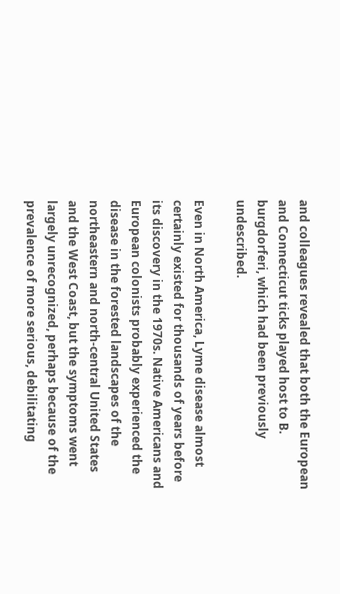and colleagues revealed that both the European and Connecticut ticks played host to B. burgdorferi, which had been previously undescribed.

Even in North America, Lyme disease almost certainly existed for thousands of years before its discovery in the 1970s. Native Americans and European colonists probably experienced the disease in the forested landscapes of the northeastern and north-central United States and the West Coast, but the symptoms went largely unrecognized, perhaps because of the prevalence of more serious, debilitating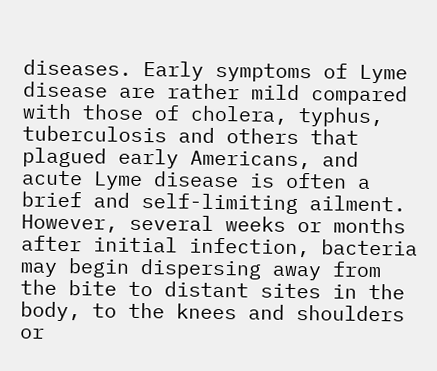diseases. Early symptoms of Lyme disease are rather mild compared with those of cholera, typhus, tuberculosis and others that plagued early Americans, and acute Lyme disease is often a brief and self-limiting ailment. However, several weeks or months after initial infection, bacteria may begin dispersing away from the bite to distant sites in the body, to the knees and shoulders or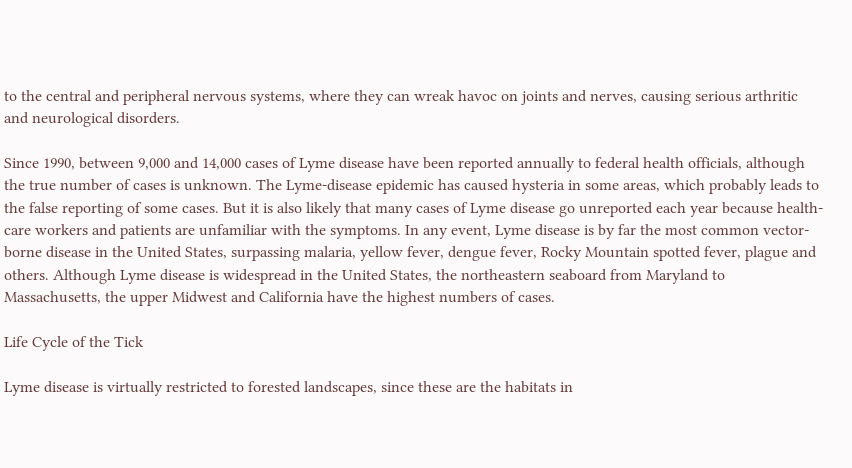to the central and peripheral nervous systems, where they can wreak havoc on joints and nerves, causing serious arthritic and neurological disorders.

Since 1990, between 9,000 and 14,000 cases of Lyme disease have been reported annually to federal health officials, although the true number of cases is unknown. The Lyme-disease epidemic has caused hysteria in some areas, which probably leads to the false reporting of some cases. But it is also likely that many cases of Lyme disease go unreported each year because health-care workers and patients are unfamiliar with the symptoms. In any event, Lyme disease is by far the most common vector-borne disease in the United States, surpassing malaria, yellow fever, dengue fever, Rocky Mountain spotted fever, plague and others. Although Lyme disease is widespread in the United States, the northeastern seaboard from Maryland to Massachusetts, the upper Midwest and California have the highest numbers of cases.

Life Cycle of the Tick

Lyme disease is virtually restricted to forested landscapes, since these are the habitats in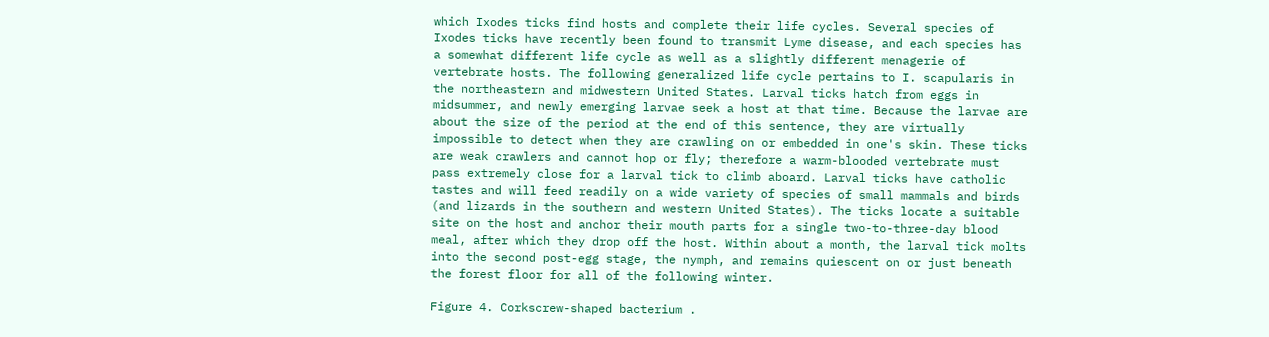which Ixodes ticks find hosts and complete their life cycles. Several species of Ixodes ticks have recently been found to transmit Lyme disease, and each species has a somewhat different life cycle as well as a slightly different menagerie of vertebrate hosts. The following generalized life cycle pertains to I. scapularis in the northeastern and midwestern United States. Larval ticks hatch from eggs in midsummer, and newly emerging larvae seek a host at that time. Because the larvae are about the size of the period at the end of this sentence, they are virtually impossible to detect when they are crawling on or embedded in one's skin. These ticks are weak crawlers and cannot hop or fly; therefore a warm-blooded vertebrate must pass extremely close for a larval tick to climb aboard. Larval ticks have catholic tastes and will feed readily on a wide variety of species of small mammals and birds (and lizards in the southern and western United States). The ticks locate a suitable site on the host and anchor their mouth parts for a single two-to-three-day blood meal, after which they drop off the host. Within about a month, the larval tick molts into the second post-egg stage, the nymph, and remains quiescent on or just beneath the forest floor for all of the following winter.

Figure 4. Corkscrew-shaped bacterium .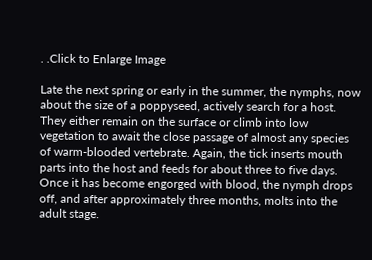. .Click to Enlarge Image

Late the next spring or early in the summer, the nymphs, now about the size of a poppyseed, actively search for a host. They either remain on the surface or climb into low vegetation to await the close passage of almost any species of warm-blooded vertebrate. Again, the tick inserts mouth parts into the host and feeds for about three to five days. Once it has become engorged with blood, the nymph drops off, and after approximately three months, molts into the adult stage.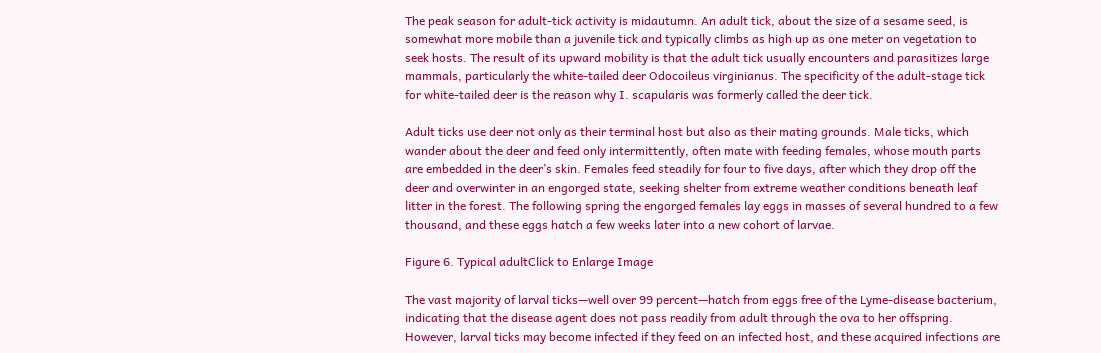The peak season for adult-tick activity is midautumn. An adult tick, about the size of a sesame seed, is somewhat more mobile than a juvenile tick and typically climbs as high up as one meter on vegetation to seek hosts. The result of its upward mobility is that the adult tick usually encounters and parasitizes large mammals, particularly the white-tailed deer Odocoileus virginianus. The specificity of the adult-stage tick for white-tailed deer is the reason why I. scapularis was formerly called the deer tick.

Adult ticks use deer not only as their terminal host but also as their mating grounds. Male ticks, which wander about the deer and feed only intermittently, often mate with feeding females, whose mouth parts are embedded in the deer’s skin. Females feed steadily for four to five days, after which they drop off the deer and overwinter in an engorged state, seeking shelter from extreme weather conditions beneath leaf litter in the forest. The following spring the engorged females lay eggs in masses of several hundred to a few thousand, and these eggs hatch a few weeks later into a new cohort of larvae.

Figure 6. Typical adultClick to Enlarge Image

The vast majority of larval ticks—well over 99 percent—hatch from eggs free of the Lyme-disease bacterium, indicating that the disease agent does not pass readily from adult through the ova to her offspring. However, larval ticks may become infected if they feed on an infected host, and these acquired infections are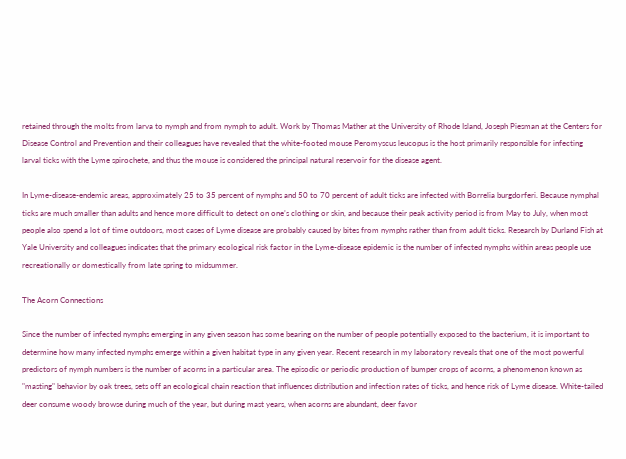retained through the molts from larva to nymph and from nymph to adult. Work by Thomas Mather at the University of Rhode Island, Joseph Piesman at the Centers for Disease Control and Prevention and their colleagues have revealed that the white-footed mouse Peromyscus leucopus is the host primarily responsible for infecting larval ticks with the Lyme spirochete, and thus the mouse is considered the principal natural reservoir for the disease agent.

In Lyme-disease-endemic areas, approximately 25 to 35 percent of nymphs and 50 to 70 percent of adult ticks are infected with Borrelia burgdorferi. Because nymphal ticks are much smaller than adults and hence more difficult to detect on one’s clothing or skin, and because their peak activity period is from May to July, when most people also spend a lot of time outdoors, most cases of Lyme disease are probably caused by bites from nymphs rather than from adult ticks. Research by Durland Fish at Yale University and colleagues indicates that the primary ecological risk factor in the Lyme-disease epidemic is the number of infected nymphs within areas people use recreationally or domestically from late spring to midsummer.

The Acorn Connections

Since the number of infected nymphs emerging in any given season has some bearing on the number of people potentially exposed to the bacterium, it is important to determine how many infected nymphs emerge within a given habitat type in any given year. Recent research in my laboratory reveals that one of the most powerful predictors of nymph numbers is the number of acorns in a particular area. The episodic or periodic production of bumper crops of acorns, a phenomenon known as "masting" behavior by oak trees, sets off an ecological chain reaction that influences distribution and infection rates of ticks, and hence risk of Lyme disease. White-tailed deer consume woody browse during much of the year, but during mast years, when acorns are abundant, deer favor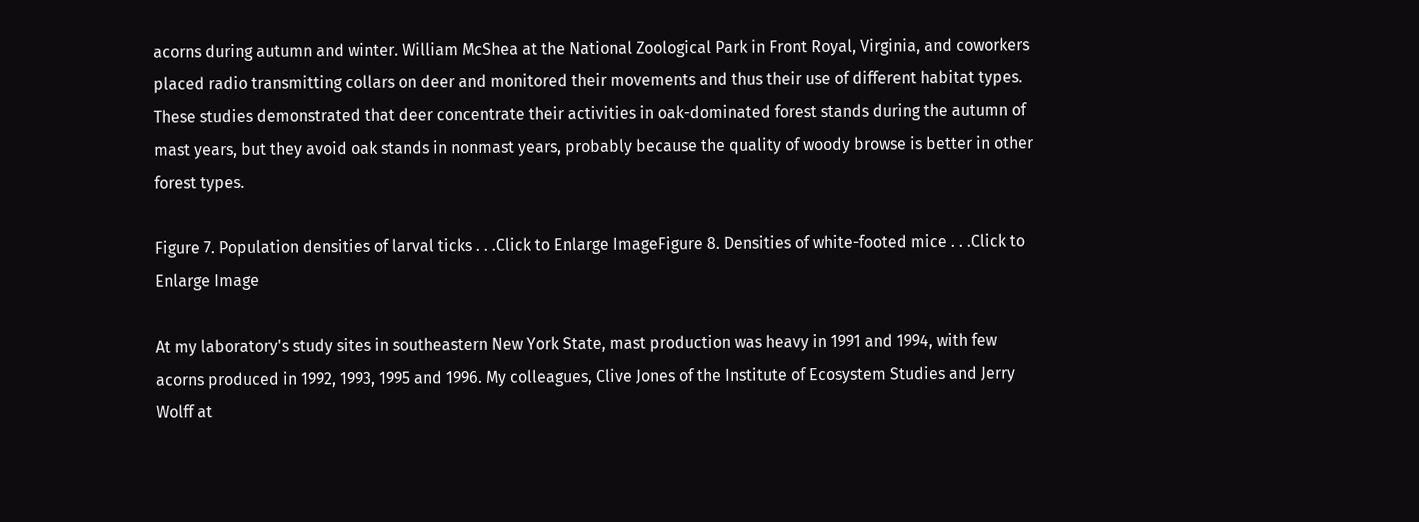acorns during autumn and winter. William McShea at the National Zoological Park in Front Royal, Virginia, and coworkers placed radio transmitting collars on deer and monitored their movements and thus their use of different habitat types. These studies demonstrated that deer concentrate their activities in oak-dominated forest stands during the autumn of mast years, but they avoid oak stands in nonmast years, probably because the quality of woody browse is better in other forest types.

Figure 7. Population densities of larval ticks . . .Click to Enlarge ImageFigure 8. Densities of white-footed mice . . .Click to Enlarge Image

At my laboratory's study sites in southeastern New York State, mast production was heavy in 1991 and 1994, with few acorns produced in 1992, 1993, 1995 and 1996. My colleagues, Clive Jones of the Institute of Ecosystem Studies and Jerry Wolff at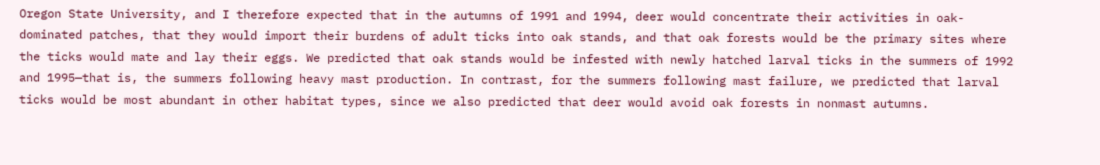Oregon State University, and I therefore expected that in the autumns of 1991 and 1994, deer would concentrate their activities in oak-dominated patches, that they would import their burdens of adult ticks into oak stands, and that oak forests would be the primary sites where the ticks would mate and lay their eggs. We predicted that oak stands would be infested with newly hatched larval ticks in the summers of 1992 and 1995—that is, the summers following heavy mast production. In contrast, for the summers following mast failure, we predicted that larval ticks would be most abundant in other habitat types, since we also predicted that deer would avoid oak forests in nonmast autumns.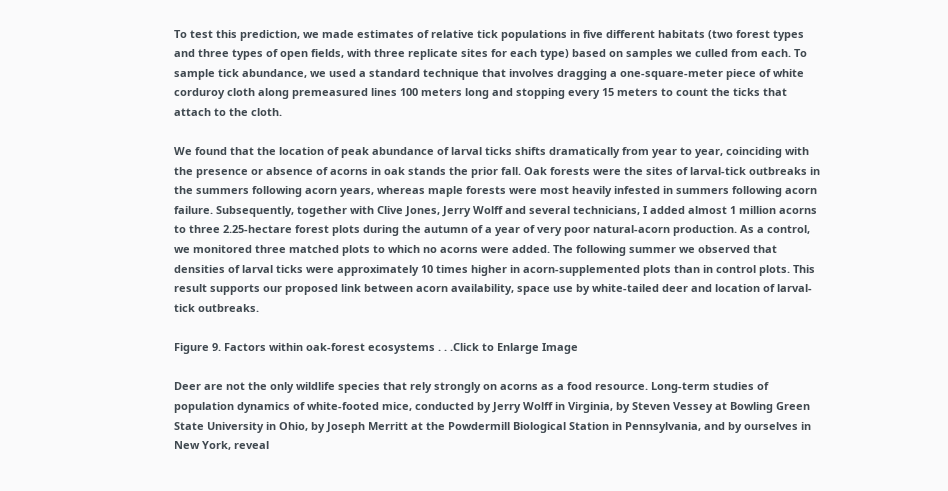To test this prediction, we made estimates of relative tick populations in five different habitats (two forest types and three types of open fields, with three replicate sites for each type) based on samples we culled from each. To sample tick abundance, we used a standard technique that involves dragging a one-square-meter piece of white corduroy cloth along premeasured lines 100 meters long and stopping every 15 meters to count the ticks that attach to the cloth.

We found that the location of peak abundance of larval ticks shifts dramatically from year to year, coinciding with the presence or absence of acorns in oak stands the prior fall. Oak forests were the sites of larval-tick outbreaks in the summers following acorn years, whereas maple forests were most heavily infested in summers following acorn failure. Subsequently, together with Clive Jones, Jerry Wolff and several technicians, I added almost 1 million acorns to three 2.25-hectare forest plots during the autumn of a year of very poor natural-acorn production. As a control, we monitored three matched plots to which no acorns were added. The following summer we observed that densities of larval ticks were approximately 10 times higher in acorn-supplemented plots than in control plots. This result supports our proposed link between acorn availability, space use by white-tailed deer and location of larval-tick outbreaks.

Figure 9. Factors within oak-forest ecosystems . . .Click to Enlarge Image

Deer are not the only wildlife species that rely strongly on acorns as a food resource. Long-term studies of population dynamics of white-footed mice, conducted by Jerry Wolff in Virginia, by Steven Vessey at Bowling Green State University in Ohio, by Joseph Merritt at the Powdermill Biological Station in Pennsylvania, and by ourselves in New York, reveal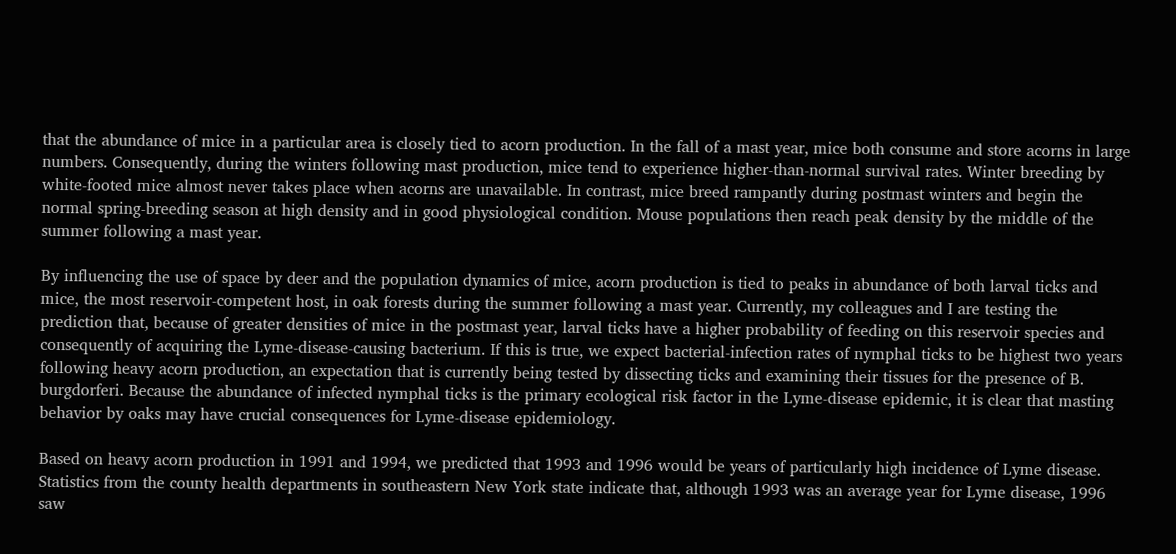that the abundance of mice in a particular area is closely tied to acorn production. In the fall of a mast year, mice both consume and store acorns in large numbers. Consequently, during the winters following mast production, mice tend to experience higher-than-normal survival rates. Winter breeding by white-footed mice almost never takes place when acorns are unavailable. In contrast, mice breed rampantly during postmast winters and begin the normal spring-breeding season at high density and in good physiological condition. Mouse populations then reach peak density by the middle of the summer following a mast year.

By influencing the use of space by deer and the population dynamics of mice, acorn production is tied to peaks in abundance of both larval ticks and mice, the most reservoir-competent host, in oak forests during the summer following a mast year. Currently, my colleagues and I are testing the prediction that, because of greater densities of mice in the postmast year, larval ticks have a higher probability of feeding on this reservoir species and consequently of acquiring the Lyme-disease-causing bacterium. If this is true, we expect bacterial-infection rates of nymphal ticks to be highest two years following heavy acorn production, an expectation that is currently being tested by dissecting ticks and examining their tissues for the presence of B. burgdorferi. Because the abundance of infected nymphal ticks is the primary ecological risk factor in the Lyme-disease epidemic, it is clear that masting behavior by oaks may have crucial consequences for Lyme-disease epidemiology.

Based on heavy acorn production in 1991 and 1994, we predicted that 1993 and 1996 would be years of particularly high incidence of Lyme disease. Statistics from the county health departments in southeastern New York state indicate that, although 1993 was an average year for Lyme disease, 1996 saw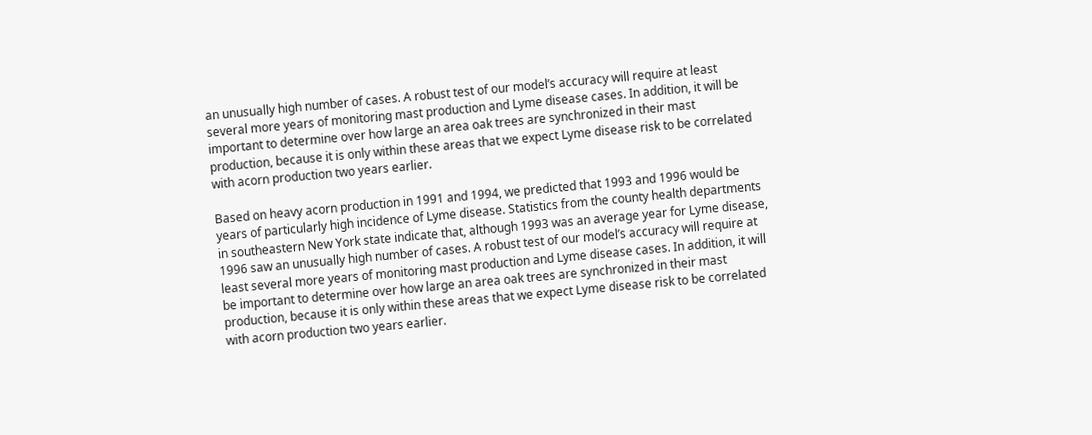an unusually high number of cases. A robust test of our model’s accuracy will require at least several more years of monitoring mast production and Lyme disease cases. In addition, it will be important to determine over how large an area oak trees are synchronized in their mast production, because it is only within these areas that we expect Lyme disease risk to be correlated with acorn production two years earlier.

Based on heavy acorn production in 1991 and 1994, we predicted that 1993 and 1996 would be years of particularly high incidence of Lyme disease. Statistics from the county health departments in southeastern New York state indicate that, although 1993 was an average year for Lyme disease, 1996 saw an unusually high number of cases. A robust test of our model’s accuracy will require at least several more years of monitoring mast production and Lyme disease cases. In addition, it will be important to determine over how large an area oak trees are synchronized in their mast production, because it is only within these areas that we expect Lyme disease risk to be correlated with acorn production two years earlier.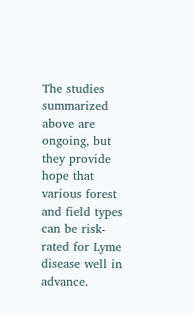The studies summarized above are ongoing, but they provide hope that various forest and field types can be risk-rated for Lyme disease well in advance.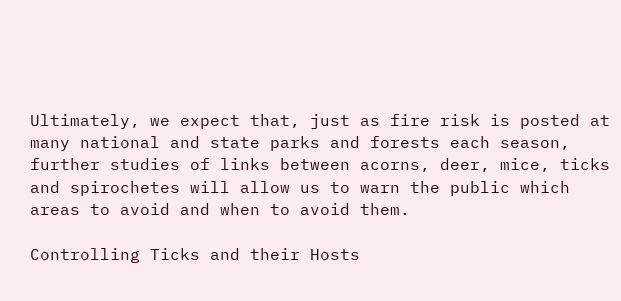Ultimately, we expect that, just as fire risk is posted at many national and state parks and forests each season, further studies of links between acorns, deer, mice, ticks and spirochetes will allow us to warn the public which areas to avoid and when to avoid them.

Controlling Ticks and their Hosts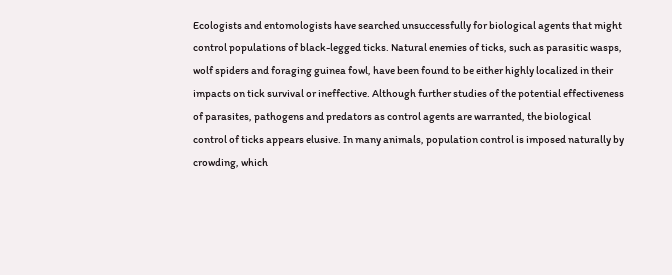Ecologists and entomologists have searched unsuccessfully for biological agents that might control populations of black-legged ticks. Natural enemies of ticks, such as parasitic wasps, wolf spiders and foraging guinea fowl, have been found to be either highly localized in their impacts on tick survival or ineffective. Although further studies of the potential effectiveness of parasites, pathogens and predators as control agents are warranted, the biological control of ticks appears elusive. In many animals, population control is imposed naturally by crowding, which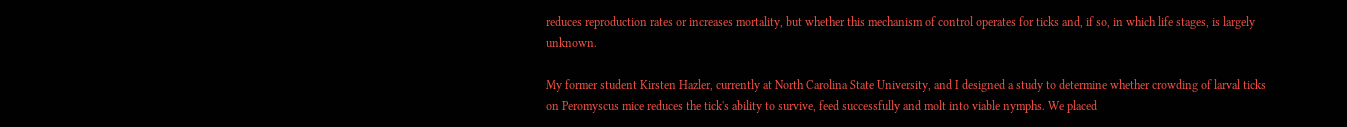reduces reproduction rates or increases mortality, but whether this mechanism of control operates for ticks and, if so, in which life stages, is largely unknown.

My former student Kirsten Hazler, currently at North Carolina State University, and I designed a study to determine whether crowding of larval ticks on Peromyscus mice reduces the tick's ability to survive, feed successfully and molt into viable nymphs. We placed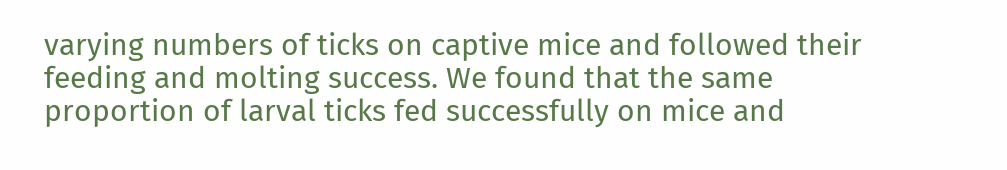varying numbers of ticks on captive mice and followed their feeding and molting success. We found that the same proportion of larval ticks fed successfully on mice and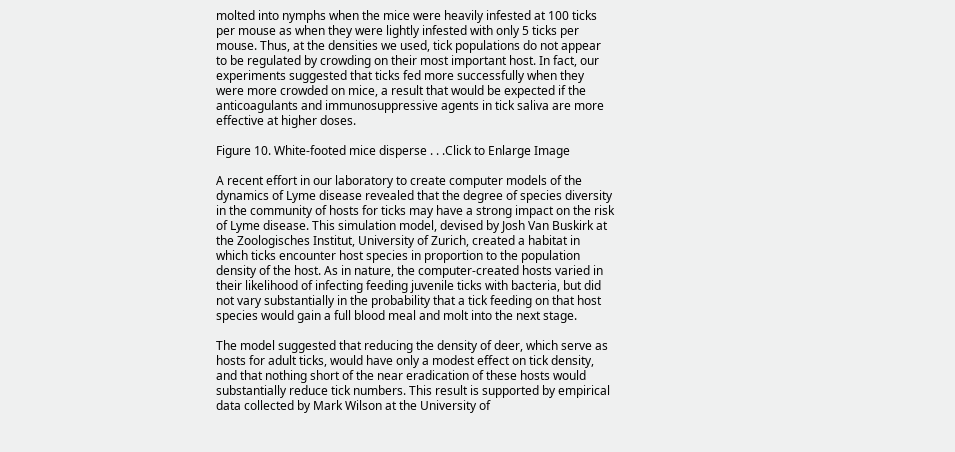molted into nymphs when the mice were heavily infested at 100 ticks per mouse as when they were lightly infested with only 5 ticks per mouse. Thus, at the densities we used, tick populations do not appear to be regulated by crowding on their most important host. In fact, our experiments suggested that ticks fed more successfully when they were more crowded on mice, a result that would be expected if the anticoagulants and immunosuppressive agents in tick saliva are more effective at higher doses.

Figure 10. White-footed mice disperse . . .Click to Enlarge Image

A recent effort in our laboratory to create computer models of the dynamics of Lyme disease revealed that the degree of species diversity in the community of hosts for ticks may have a strong impact on the risk of Lyme disease. This simulation model, devised by Josh Van Buskirk at the Zoologisches Institut, University of Zurich, created a habitat in which ticks encounter host species in proportion to the population density of the host. As in nature, the computer-created hosts varied in their likelihood of infecting feeding juvenile ticks with bacteria, but did not vary substantially in the probability that a tick feeding on that host species would gain a full blood meal and molt into the next stage.

The model suggested that reducing the density of deer, which serve as hosts for adult ticks, would have only a modest effect on tick density, and that nothing short of the near eradication of these hosts would substantially reduce tick numbers. This result is supported by empirical data collected by Mark Wilson at the University of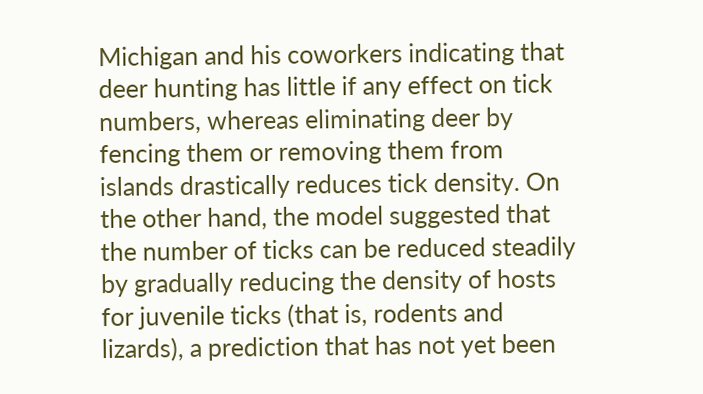Michigan and his coworkers indicating that deer hunting has little if any effect on tick numbers, whereas eliminating deer by fencing them or removing them from islands drastically reduces tick density. On the other hand, the model suggested that the number of ticks can be reduced steadily by gradually reducing the density of hosts for juvenile ticks (that is, rodents and lizards), a prediction that has not yet been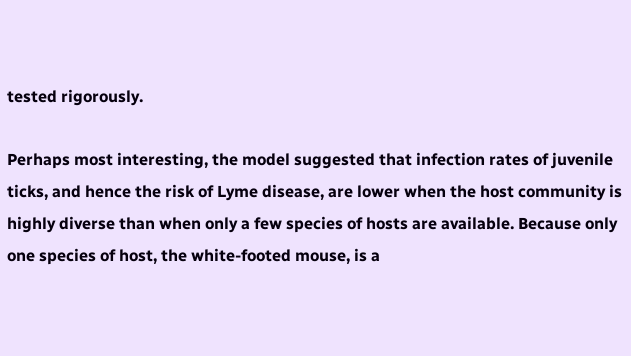tested rigorously.

Perhaps most interesting, the model suggested that infection rates of juvenile ticks, and hence the risk of Lyme disease, are lower when the host community is highly diverse than when only a few species of hosts are available. Because only one species of host, the white-footed mouse, is a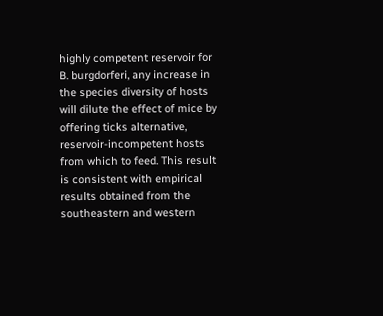highly competent reservoir for B. burgdorferi, any increase in the species diversity of hosts will dilute the effect of mice by offering ticks alternative, reservoir-incompetent hosts from which to feed. This result is consistent with empirical results obtained from the southeastern and western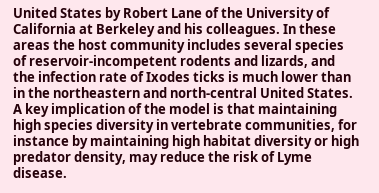United States by Robert Lane of the University of California at Berkeley and his colleagues. In these areas the host community includes several species of reservoir-incompetent rodents and lizards, and the infection rate of Ixodes ticks is much lower than in the northeastern and north-central United States. A key implication of the model is that maintaining high species diversity in vertebrate communities, for instance by maintaining high habitat diversity or high predator density, may reduce the risk of Lyme disease.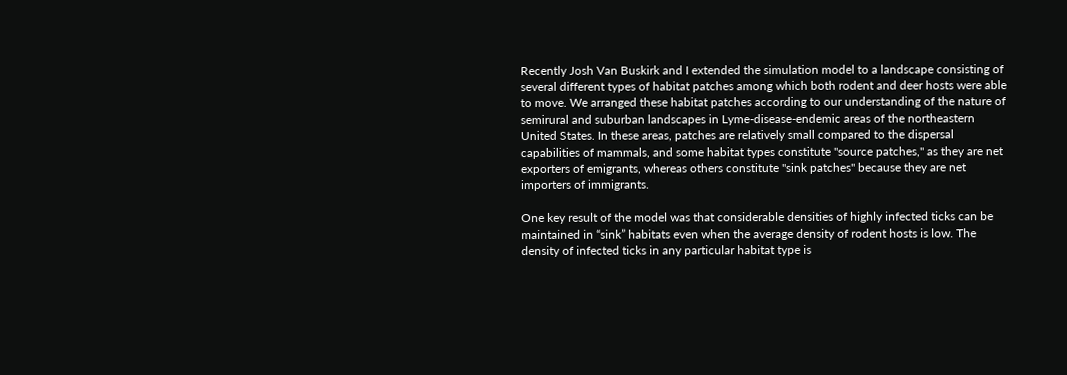Recently Josh Van Buskirk and I extended the simulation model to a landscape consisting of several different types of habitat patches among which both rodent and deer hosts were able to move. We arranged these habitat patches according to our understanding of the nature of semirural and suburban landscapes in Lyme-disease-endemic areas of the northeastern United States. In these areas, patches are relatively small compared to the dispersal capabilities of mammals, and some habitat types constitute "source patches," as they are net exporters of emigrants, whereas others constitute "sink patches" because they are net importers of immigrants.

One key result of the model was that considerable densities of highly infected ticks can be maintained in “sink” habitats even when the average density of rodent hosts is low. The density of infected ticks in any particular habitat type is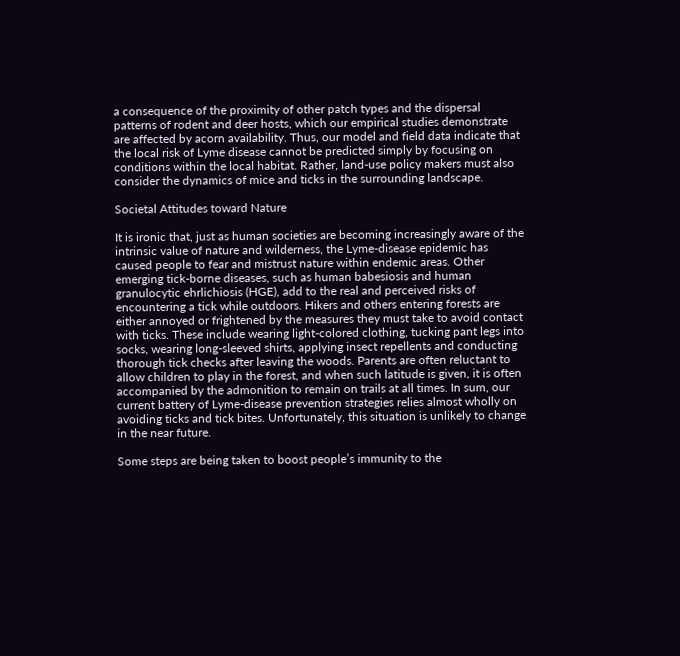a consequence of the proximity of other patch types and the dispersal patterns of rodent and deer hosts, which our empirical studies demonstrate are affected by acorn availability. Thus, our model and field data indicate that the local risk of Lyme disease cannot be predicted simply by focusing on conditions within the local habitat. Rather, land-use policy makers must also consider the dynamics of mice and ticks in the surrounding landscape.

Societal Attitudes toward Nature

It is ironic that, just as human societies are becoming increasingly aware of the intrinsic value of nature and wilderness, the Lyme-disease epidemic has caused people to fear and mistrust nature within endemic areas. Other emerging tick-borne diseases, such as human babesiosis and human granulocytic ehrlichiosis (HGE), add to the real and perceived risks of encountering a tick while outdoors. Hikers and others entering forests are either annoyed or frightened by the measures they must take to avoid contact with ticks. These include wearing light-colored clothing, tucking pant legs into socks, wearing long-sleeved shirts, applying insect repellents and conducting thorough tick checks after leaving the woods. Parents are often reluctant to allow children to play in the forest, and when such latitude is given, it is often accompanied by the admonition to remain on trails at all times. In sum, our current battery of Lyme-disease prevention strategies relies almost wholly on avoiding ticks and tick bites. Unfortunately, this situation is unlikely to change in the near future.

Some steps are being taken to boost people’s immunity to the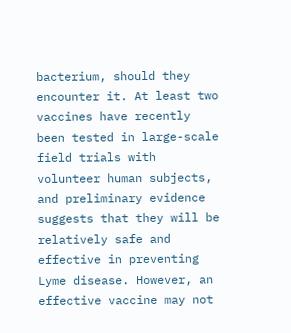bacterium, should they encounter it. At least two vaccines have recently been tested in large-scale field trials with volunteer human subjects, and preliminary evidence suggests that they will be relatively safe and effective in preventing Lyme disease. However, an effective vaccine may not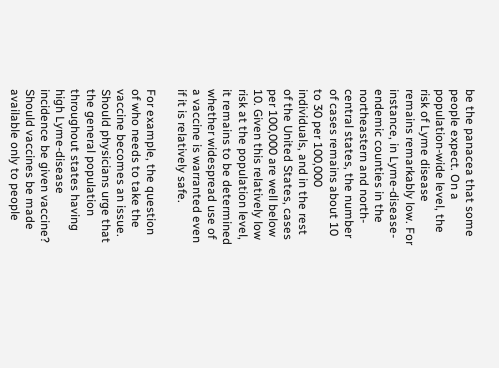be the panacea that some people expect. On a population-wide level, the risk of Lyme disease remains remarkably low. For instance, in Lyme-disease-endemic counties in the northeastern and north-central states, the number of cases remains about 10 to 30 per 100,000 individuals, and in the rest of the United States, cases per 100,000 are well below 10. Given this relatively low risk at the population level, it remains to be determined whether widespread use of a vaccine is warranted even if it is relatively safe.

For example, the question of who needs to take the vaccine becomes an issue. Should physicians urge that the general population throughout states having high Lyme-disease incidence be given vaccine? Should vaccines be made available only to people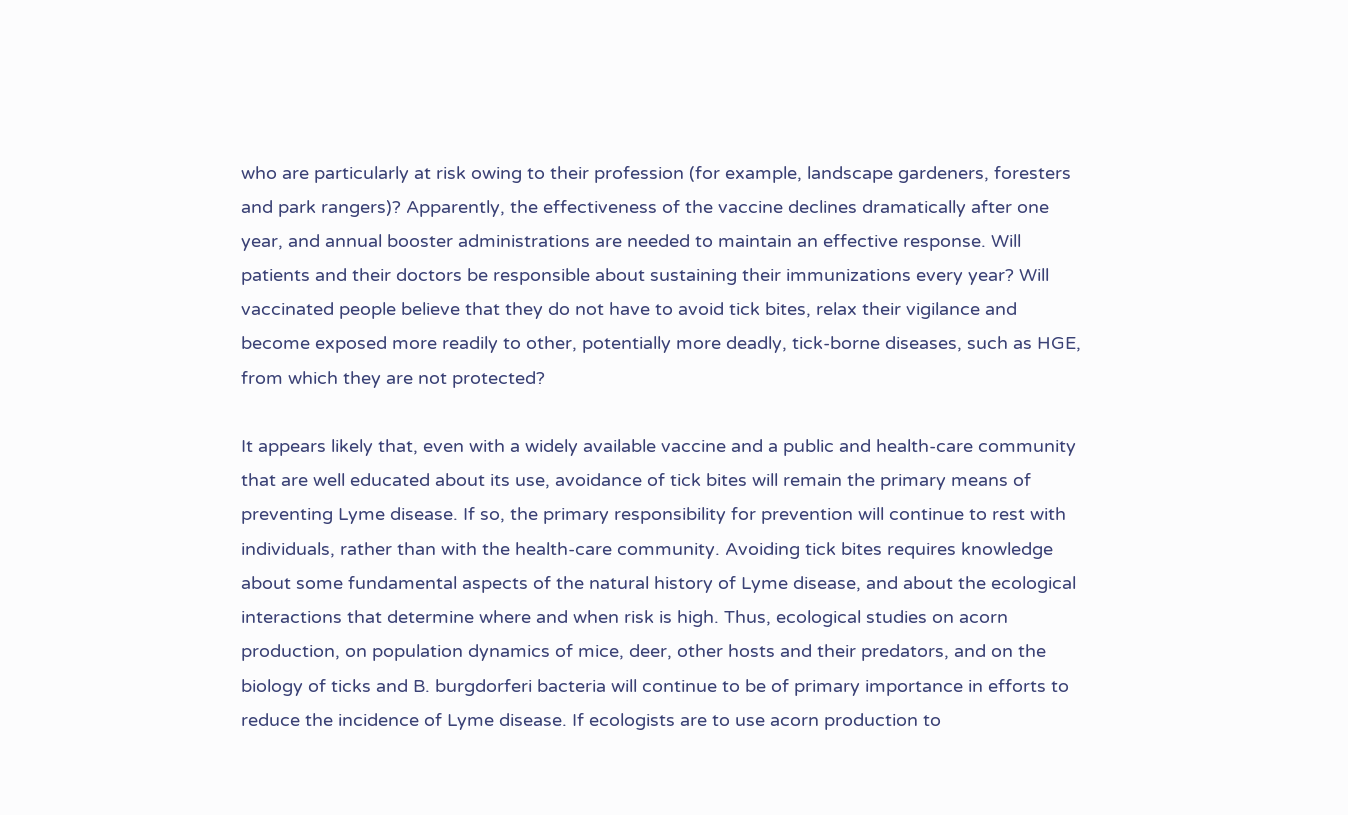who are particularly at risk owing to their profession (for example, landscape gardeners, foresters and park rangers)? Apparently, the effectiveness of the vaccine declines dramatically after one year, and annual booster administrations are needed to maintain an effective response. Will patients and their doctors be responsible about sustaining their immunizations every year? Will vaccinated people believe that they do not have to avoid tick bites, relax their vigilance and become exposed more readily to other, potentially more deadly, tick-borne diseases, such as HGE, from which they are not protected?

It appears likely that, even with a widely available vaccine and a public and health-care community that are well educated about its use, avoidance of tick bites will remain the primary means of preventing Lyme disease. If so, the primary responsibility for prevention will continue to rest with individuals, rather than with the health-care community. Avoiding tick bites requires knowledge about some fundamental aspects of the natural history of Lyme disease, and about the ecological interactions that determine where and when risk is high. Thus, ecological studies on acorn production, on population dynamics of mice, deer, other hosts and their predators, and on the biology of ticks and B. burgdorferi bacteria will continue to be of primary importance in efforts to reduce the incidence of Lyme disease. If ecologists are to use acorn production to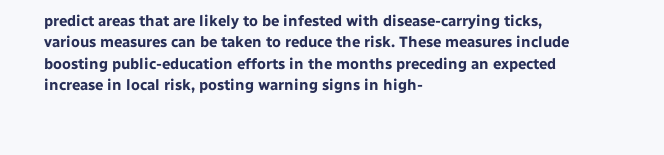predict areas that are likely to be infested with disease-carrying ticks, various measures can be taken to reduce the risk. These measures include boosting public-education efforts in the months preceding an expected increase in local risk, posting warning signs in high-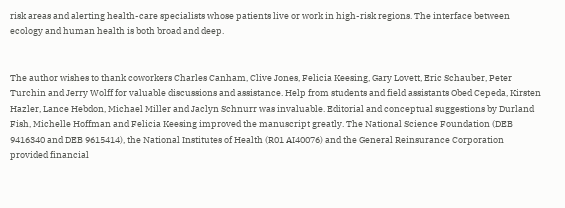risk areas and alerting health-care specialists whose patients live or work in high-risk regions. The interface between ecology and human health is both broad and deep.


The author wishes to thank coworkers Charles Canham, Clive Jones, Felicia Keesing, Gary Lovett, Eric Schauber, Peter Turchin and Jerry Wolff for valuable discussions and assistance. Help from students and field assistants Obed Cepeda, Kirsten Hazler, Lance Hebdon, Michael Miller and Jaclyn Schnurr was invaluable. Editorial and conceptual suggestions by Durland Fish, Michelle Hoffman and Felicia Keesing improved the manuscript greatly. The National Science Foundation (DEB 9416340 and DEB 9615414), the National Institutes of Health (R01 AI40076) and the General Reinsurance Corporation provided financial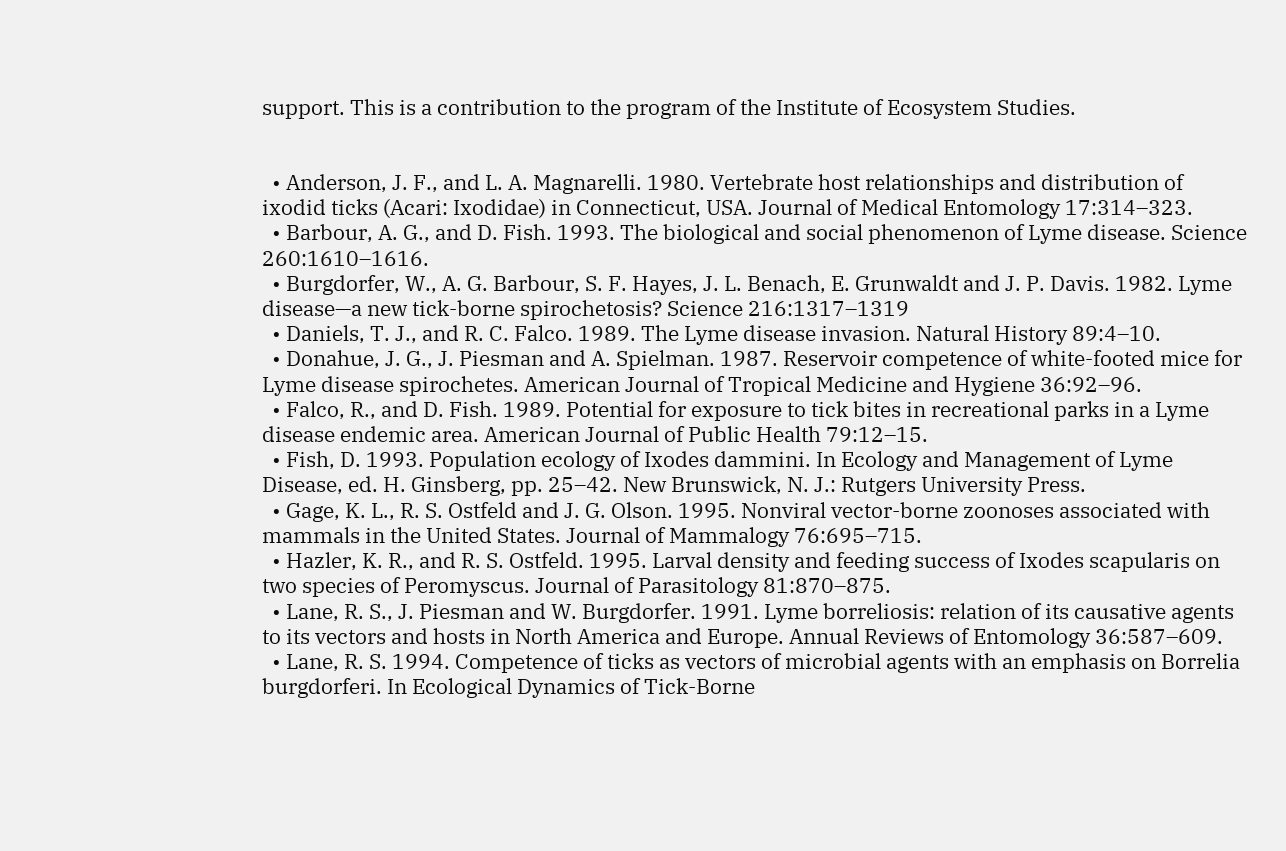support. This is a contribution to the program of the Institute of Ecosystem Studies.


  • Anderson, J. F., and L. A. Magnarelli. 1980. Vertebrate host relationships and distribution of ixodid ticks (Acari: Ixodidae) in Connecticut, USA. Journal of Medical Entomology 17:314–323.
  • Barbour, A. G., and D. Fish. 1993. The biological and social phenomenon of Lyme disease. Science 260:1610–1616.
  • Burgdorfer, W., A. G. Barbour, S. F. Hayes, J. L. Benach, E. Grunwaldt and J. P. Davis. 1982. Lyme disease—a new tick-borne spirochetosis? Science 216:1317–1319
  • Daniels, T. J., and R. C. Falco. 1989. The Lyme disease invasion. Natural History 89:4–10.
  • Donahue, J. G., J. Piesman and A. Spielman. 1987. Reservoir competence of white-footed mice for Lyme disease spirochetes. American Journal of Tropical Medicine and Hygiene 36:92–96.
  • Falco, R., and D. Fish. 1989. Potential for exposure to tick bites in recreational parks in a Lyme disease endemic area. American Journal of Public Health 79:12–15.
  • Fish, D. 1993. Population ecology of Ixodes dammini. In Ecology and Management of Lyme Disease, ed. H. Ginsberg, pp. 25–42. New Brunswick, N. J.: Rutgers University Press.
  • Gage, K. L., R. S. Ostfeld and J. G. Olson. 1995. Nonviral vector-borne zoonoses associated with mammals in the United States. Journal of Mammalogy 76:695–715.
  • Hazler, K. R., and R. S. Ostfeld. 1995. Larval density and feeding success of Ixodes scapularis on two species of Peromyscus. Journal of Parasitology 81:870–875.
  • Lane, R. S., J. Piesman and W. Burgdorfer. 1991. Lyme borreliosis: relation of its causative agents to its vectors and hosts in North America and Europe. Annual Reviews of Entomology 36:587–609.
  • Lane, R. S. 1994. Competence of ticks as vectors of microbial agents with an emphasis on Borrelia burgdorferi. In Ecological Dynamics of Tick-Borne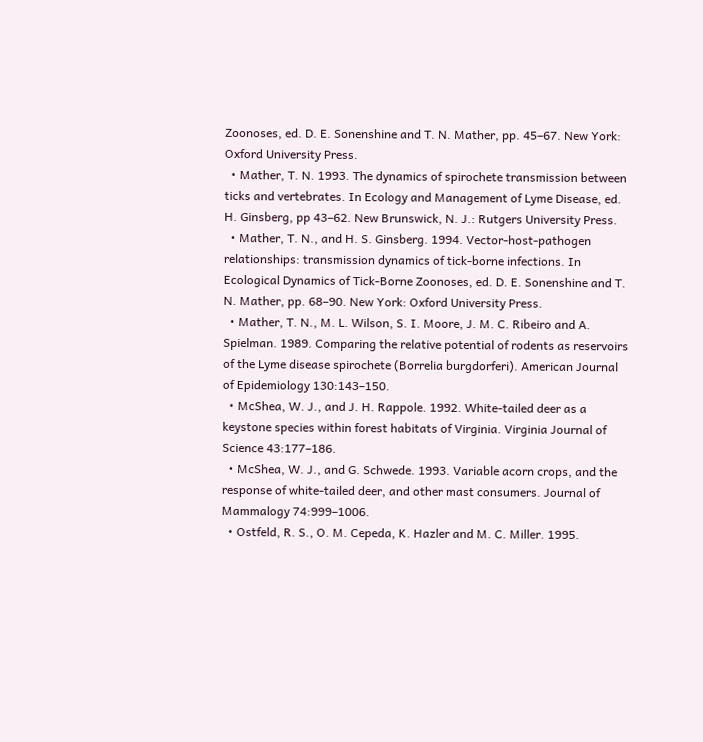Zoonoses, ed. D. E. Sonenshine and T. N. Mather, pp. 45–67. New York: Oxford University Press.
  • Mather, T. N. 1993. The dynamics of spirochete transmission between ticks and vertebrates. In Ecology and Management of Lyme Disease, ed. H. Ginsberg, pp 43–62. New Brunswick, N. J.: Rutgers University Press.
  • Mather, T. N., and H. S. Ginsberg. 1994. Vector-host-pathogen relationships: transmission dynamics of tick-borne infections. In Ecological Dynamics of Tick-Borne Zoonoses, ed. D. E. Sonenshine and T. N. Mather, pp. 68–90. New York: Oxford University Press.
  • Mather, T. N., M. L. Wilson, S. I. Moore, J. M. C. Ribeiro and A. Spielman. 1989. Comparing the relative potential of rodents as reservoirs of the Lyme disease spirochete (Borrelia burgdorferi). American Journal of Epidemiology 130:143–150.
  • McShea, W. J., and J. H. Rappole. 1992. White-tailed deer as a keystone species within forest habitats of Virginia. Virginia Journal of Science 43:177–186.
  • McShea, W. J., and G. Schwede. 1993. Variable acorn crops, and the response of white-tailed deer, and other mast consumers. Journal of Mammalogy 74:999–1006.
  • Ostfeld, R. S., O. M. Cepeda, K. Hazler and M. C. Miller. 1995.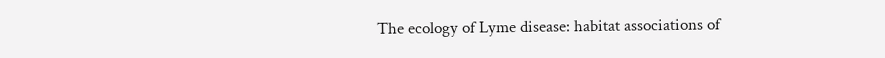The ecology of Lyme disease: habitat associations of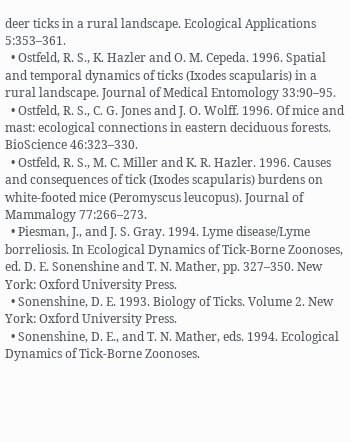deer ticks in a rural landscape. Ecological Applications 5:353–361.
  • Ostfeld, R. S., K. Hazler and O. M. Cepeda. 1996. Spatial and temporal dynamics of ticks (Ixodes scapularis) in a rural landscape. Journal of Medical Entomology 33:90–95.
  • Ostfeld, R. S., C. G. Jones and J. O. Wolff. 1996. Of mice and mast: ecological connections in eastern deciduous forests. BioScience 46:323–330.
  • Ostfeld, R. S., M. C. Miller and K. R. Hazler. 1996. Causes and consequences of tick (Ixodes scapularis) burdens on white-footed mice (Peromyscus leucopus). Journal of Mammalogy 77:266–273.
  • Piesman, J., and J. S. Gray. 1994. Lyme disease/Lyme borreliosis. In Ecological Dynamics of Tick-Borne Zoonoses, ed. D. E. Sonenshine and T. N. Mather, pp. 327–350. New York: Oxford University Press.
  • Sonenshine, D. E. 1993. Biology of Ticks. Volume 2. New York: Oxford University Press.
  • Sonenshine, D. E., and T. N. Mather, eds. 1994. Ecological Dynamics of Tick-Borne Zoonoses.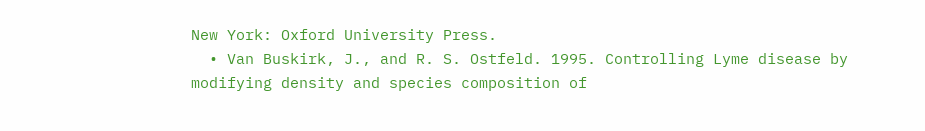New York: Oxford University Press.
  • Van Buskirk, J., and R. S. Ostfeld. 1995. Controlling Lyme disease by modifying density and species composition of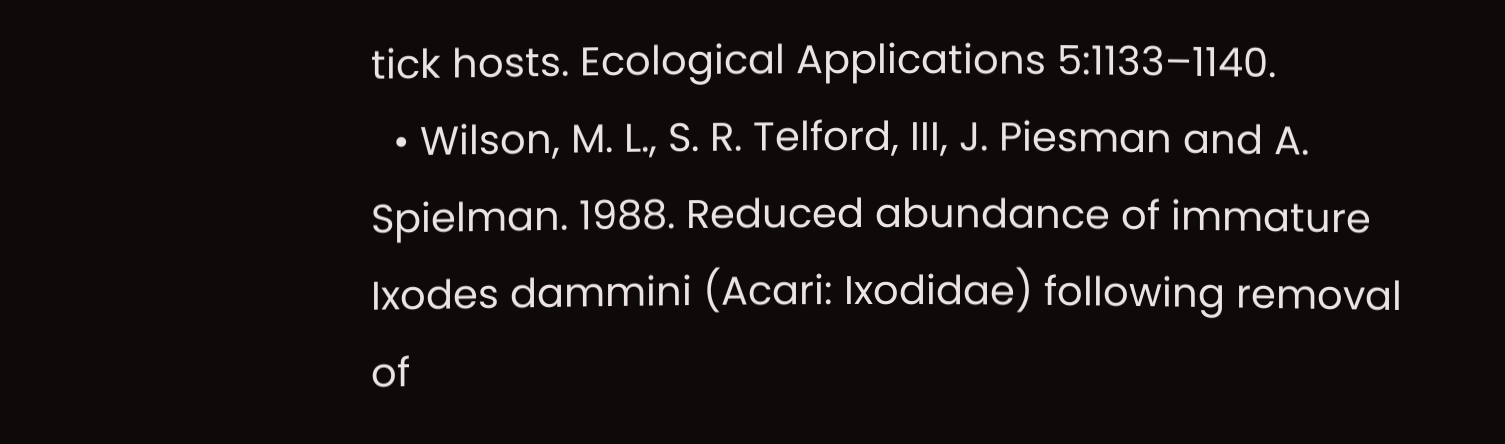tick hosts. Ecological Applications 5:1133–1140.
  • Wilson, M. L., S. R. Telford, III, J. Piesman and A. Spielman. 1988. Reduced abundance of immature Ixodes dammini (Acari: Ixodidae) following removal of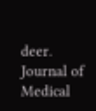deer. Journal of Medical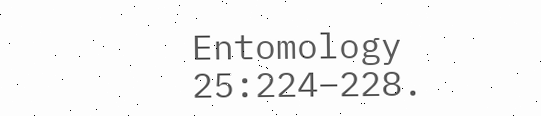Entomology 25:224–228.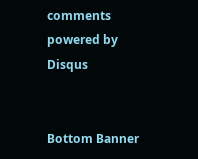comments powered by Disqus


Bottom Banner